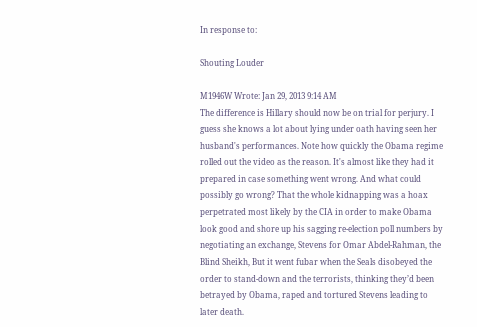In response to:

Shouting Louder

M1946W Wrote: Jan 29, 2013 9:14 AM
The difference is Hillary should now be on trial for perjury. I guess she knows a lot about lying under oath having seen her husband's performances. Note how quickly the Obama regime rolled out the video as the reason. It's almost like they had it prepared in case something went wrong. And what could possibly go wrong? That the whole kidnapping was a hoax perpetrated most likely by the CIA in order to make Obama look good and shore up his sagging re-election poll numbers by negotiating an exchange, Stevens for Omar Abdel-Rahman, the Blind Sheikh, But it went fubar when the Seals disobeyed the order to stand-down and the terrorists, thinking they’d been betrayed by Obama, raped and tortured Stevens leading to later death.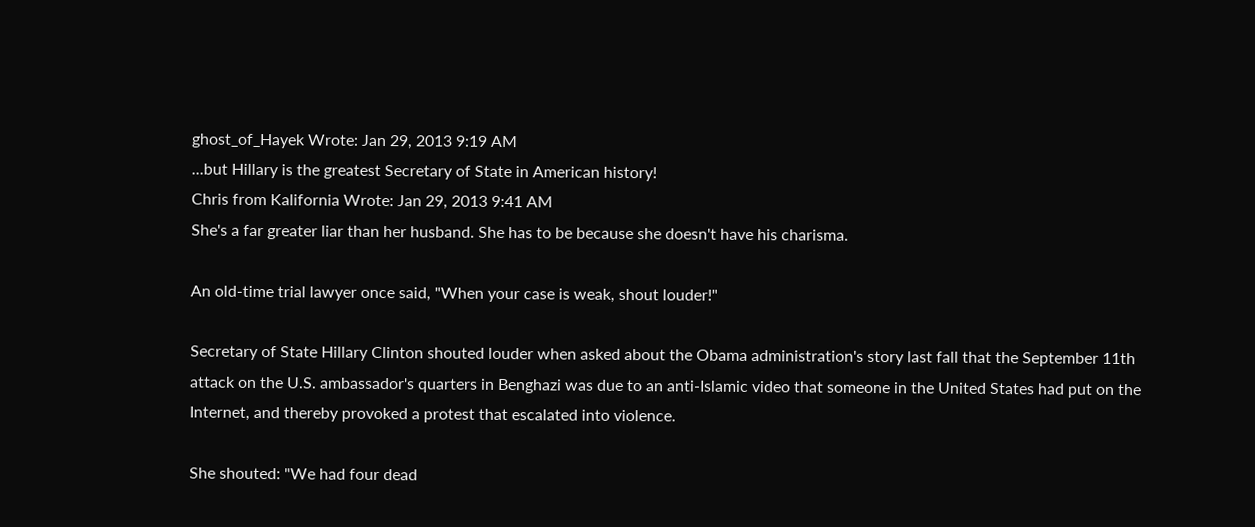ghost_of_Hayek Wrote: Jan 29, 2013 9:19 AM
...but Hillary is the greatest Secretary of State in American history!
Chris from Kalifornia Wrote: Jan 29, 2013 9:41 AM
She's a far greater liar than her husband. She has to be because she doesn't have his charisma.

An old-time trial lawyer once said, "When your case is weak, shout louder!"

Secretary of State Hillary Clinton shouted louder when asked about the Obama administration's story last fall that the September 11th attack on the U.S. ambassador's quarters in Benghazi was due to an anti-Islamic video that someone in the United States had put on the Internet, and thereby provoked a protest that escalated into violence.

She shouted: "We had four dead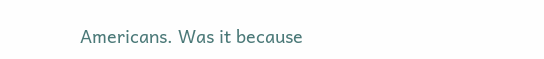Americans. Was it because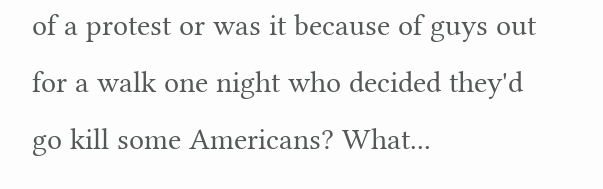of a protest or was it because of guys out for a walk one night who decided they'd go kill some Americans? What...